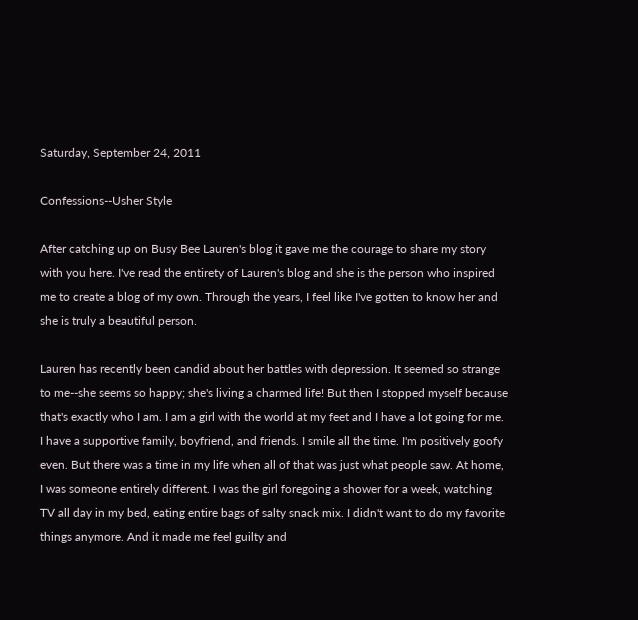Saturday, September 24, 2011

Confessions--Usher Style

After catching up on Busy Bee Lauren's blog it gave me the courage to share my story with you here. I've read the entirety of Lauren's blog and she is the person who inspired me to create a blog of my own. Through the years, I feel like I've gotten to know her and she is truly a beautiful person.

Lauren has recently been candid about her battles with depression. It seemed so strange to me--she seems so happy; she's living a charmed life! But then I stopped myself because that's exactly who I am. I am a girl with the world at my feet and I have a lot going for me. I have a supportive family, boyfriend, and friends. I smile all the time. I'm positively goofy even. But there was a time in my life when all of that was just what people saw. At home, I was someone entirely different. I was the girl foregoing a shower for a week, watching TV all day in my bed, eating entire bags of salty snack mix. I didn't want to do my favorite things anymore. And it made me feel guilty and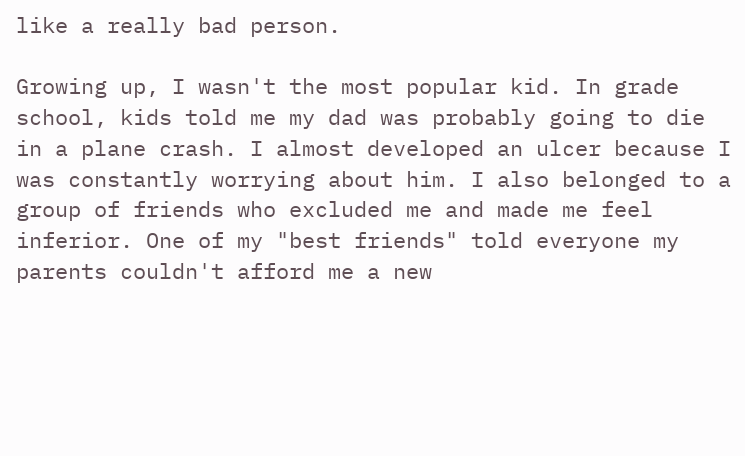like a really bad person.

Growing up, I wasn't the most popular kid. In grade school, kids told me my dad was probably going to die in a plane crash. I almost developed an ulcer because I was constantly worrying about him. I also belonged to a group of friends who excluded me and made me feel inferior. One of my "best friends" told everyone my parents couldn't afford me a new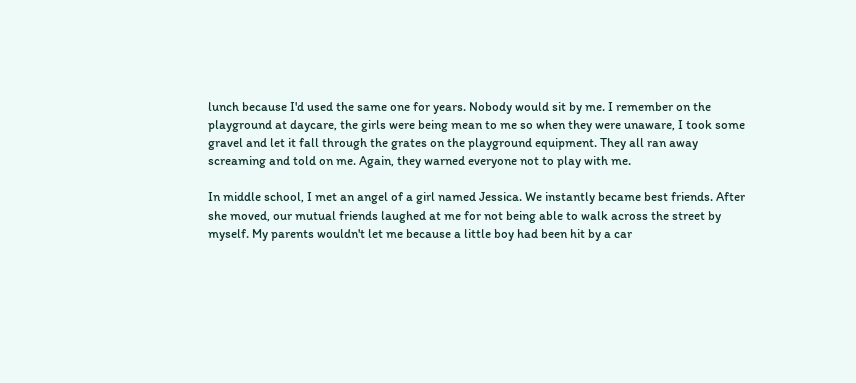lunch because I'd used the same one for years. Nobody would sit by me. I remember on the playground at daycare, the girls were being mean to me so when they were unaware, I took some gravel and let it fall through the grates on the playground equipment. They all ran away screaming and told on me. Again, they warned everyone not to play with me.

In middle school, I met an angel of a girl named Jessica. We instantly became best friends. After she moved, our mutual friends laughed at me for not being able to walk across the street by myself. My parents wouldn't let me because a little boy had been hit by a car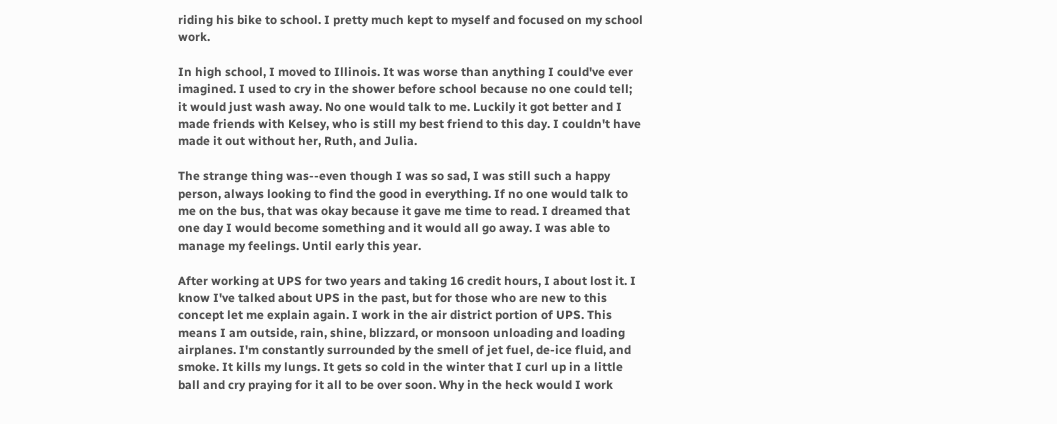riding his bike to school. I pretty much kept to myself and focused on my school work.

In high school, I moved to Illinois. It was worse than anything I could've ever imagined. I used to cry in the shower before school because no one could tell; it would just wash away. No one would talk to me. Luckily it got better and I made friends with Kelsey, who is still my best friend to this day. I couldn't have made it out without her, Ruth, and Julia.

The strange thing was--even though I was so sad, I was still such a happy person, always looking to find the good in everything. If no one would talk to me on the bus, that was okay because it gave me time to read. I dreamed that one day I would become something and it would all go away. I was able to manage my feelings. Until early this year.

After working at UPS for two years and taking 16 credit hours, I about lost it. I know I've talked about UPS in the past, but for those who are new to this concept let me explain again. I work in the air district portion of UPS. This means I am outside, rain, shine, blizzard, or monsoon unloading and loading airplanes. I'm constantly surrounded by the smell of jet fuel, de-ice fluid, and smoke. It kills my lungs. It gets so cold in the winter that I curl up in a little ball and cry praying for it all to be over soon. Why in the heck would I work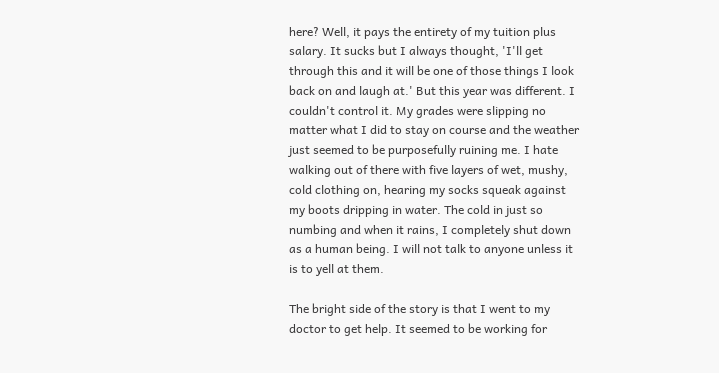here? Well, it pays the entirety of my tuition plus salary. It sucks but I always thought, 'I'll get through this and it will be one of those things I look back on and laugh at.' But this year was different. I couldn't control it. My grades were slipping no matter what I did to stay on course and the weather just seemed to be purposefully ruining me. I hate walking out of there with five layers of wet, mushy, cold clothing on, hearing my socks squeak against my boots dripping in water. The cold in just so numbing and when it rains, I completely shut down as a human being. I will not talk to anyone unless it is to yell at them.

The bright side of the story is that I went to my doctor to get help. It seemed to be working for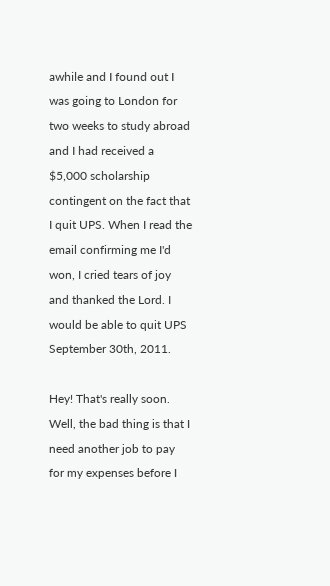awhile and I found out I was going to London for two weeks to study abroad and I had received a $5,000 scholarship contingent on the fact that I quit UPS. When I read the email confirming me I'd won, I cried tears of joy and thanked the Lord. I would be able to quit UPS September 30th, 2011.

Hey! That's really soon. Well, the bad thing is that I need another job to pay for my expenses before I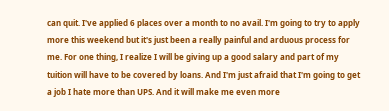can quit. I've applied 6 places over a month to no avail. I'm going to try to apply more this weekend but it's just been a really painful and arduous process for me. For one thing, I realize I will be giving up a good salary and part of my tuition will have to be covered by loans. And I'm just afraid that I'm going to get a job I hate more than UPS. And it will make me even more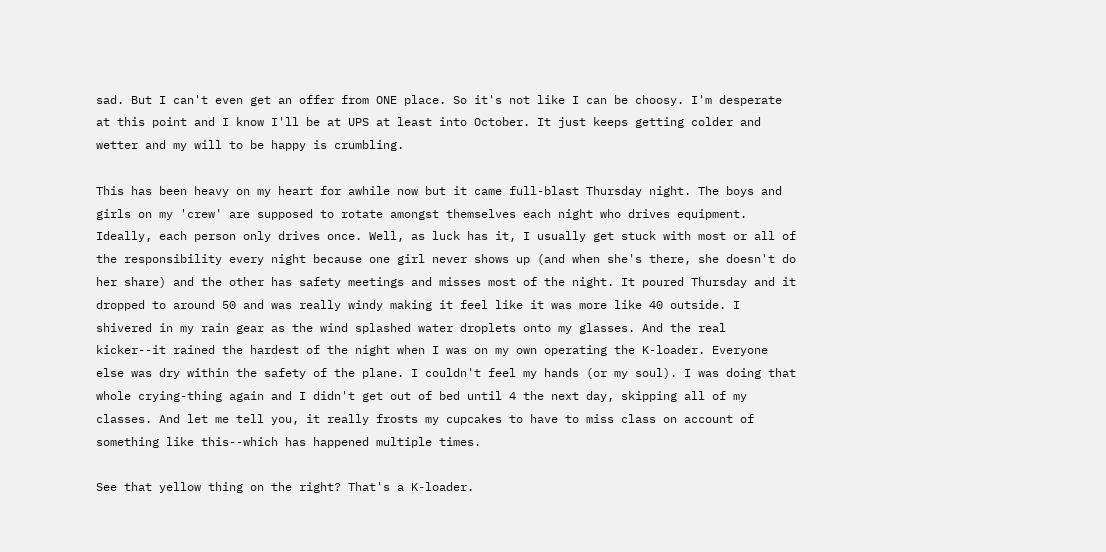sad. But I can't even get an offer from ONE place. So it's not like I can be choosy. I'm desperate at this point and I know I'll be at UPS at least into October. It just keeps getting colder and wetter and my will to be happy is crumbling.

This has been heavy on my heart for awhile now but it came full-blast Thursday night. The boys and girls on my 'crew' are supposed to rotate amongst themselves each night who drives equipment. Ideally, each person only drives once. Well, as luck has it, I usually get stuck with most or all of the responsibility every night because one girl never shows up (and when she's there, she doesn't do her share) and the other has safety meetings and misses most of the night. It poured Thursday and it dropped to around 50 and was really windy making it feel like it was more like 40 outside. I shivered in my rain gear as the wind splashed water droplets onto my glasses. And the real kicker--it rained the hardest of the night when I was on my own operating the K-loader. Everyone else was dry within the safety of the plane. I couldn't feel my hands (or my soul). I was doing that whole crying-thing again and I didn't get out of bed until 4 the next day, skipping all of my classes. And let me tell you, it really frosts my cupcakes to have to miss class on account of something like this--which has happened multiple times.

See that yellow thing on the right? That's a K-loader.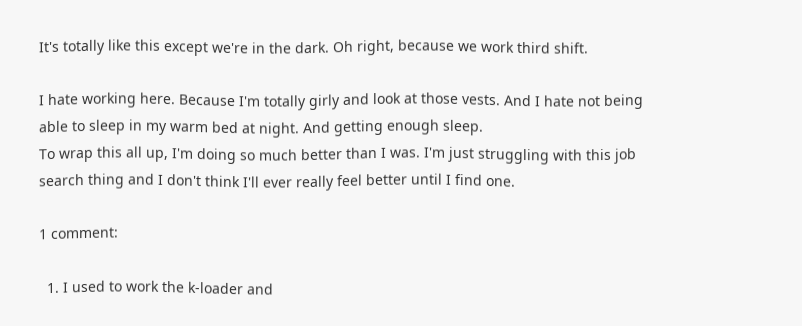It's totally like this except we're in the dark. Oh right, because we work third shift.

I hate working here. Because I'm totally girly and look at those vests. And I hate not being able to sleep in my warm bed at night. And getting enough sleep.
To wrap this all up, I'm doing so much better than I was. I'm just struggling with this job search thing and I don't think I'll ever really feel better until I find one.

1 comment:

  1. I used to work the k-loader and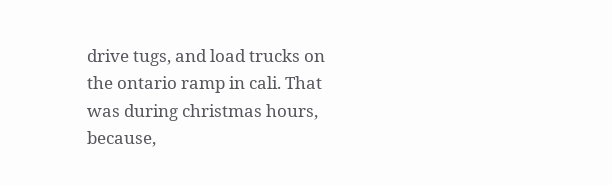drive tugs, and load trucks on the ontario ramp in cali. That was during christmas hours, because,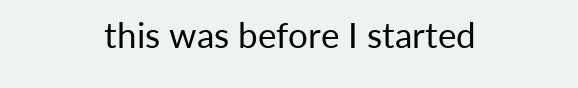this was before I started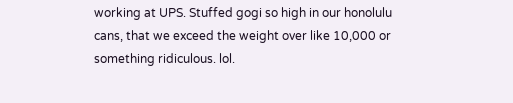working at UPS. Stuffed gogi so high in our honolulu cans, that we exceed the weight over like 10,000 or something ridiculous. lol.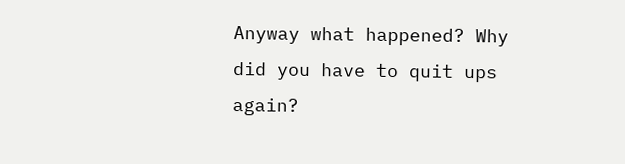Anyway what happened? Why did you have to quit ups again?